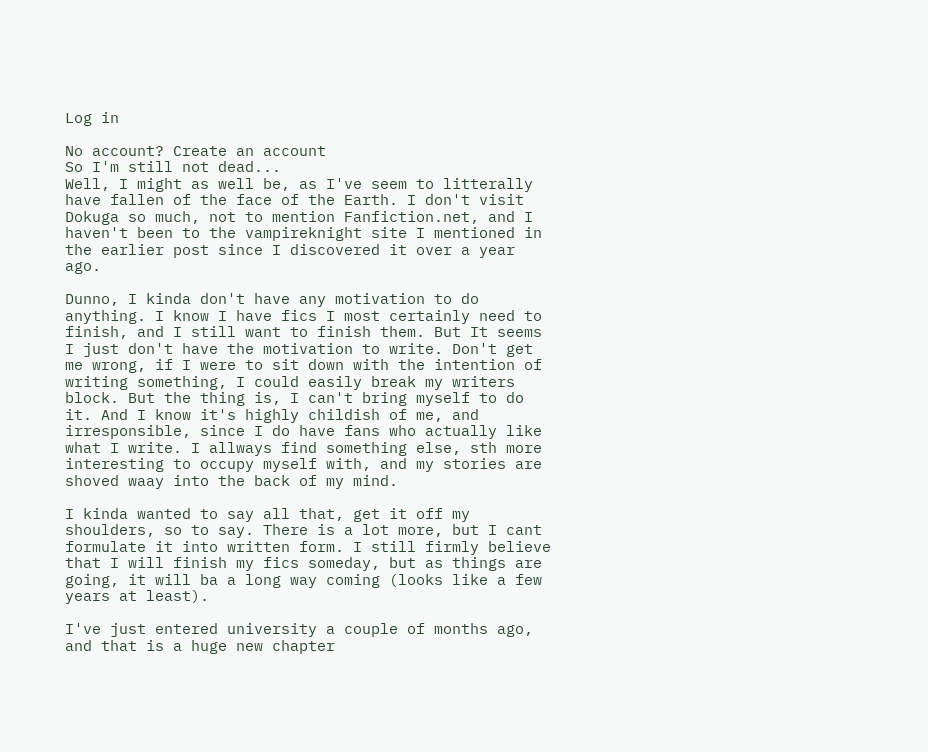Log in

No account? Create an account
So I'm still not dead...
Well, I might as well be, as I've seem to litterally have fallen of the face of the Earth. I don't visit Dokuga so much, not to mention Fanfiction.net, and I haven't been to the vampireknight site I mentioned in the earlier post since I discovered it over a year ago.

Dunno, I kinda don't have any motivation to do anything. I know I have fics I most certainly need to finish, and I still want to finish them. But It seems I just don't have the motivation to write. Don't get me wrong, if I were to sit down with the intention of writing something, I could easily break my writers block. But the thing is, I can't bring myself to do it. And I know it's highly childish of me, and irresponsible, since I do have fans who actually like what I write. I allways find something else, sth more interesting to occupy myself with, and my stories are shoved waay into the back of my mind.

I kinda wanted to say all that, get it off my shoulders, so to say. There is a lot more, but I cant formulate it into written form. I still firmly believe that I will finish my fics someday, but as things are going, it will ba a long way coming (looks like a few years at least).

I've just entered university a couple of months ago, and that is a huge new chapter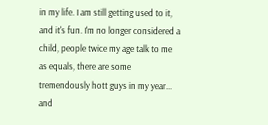in my life. I am still getting used to it, and it's fun. I'm no longer considered a child, people twice my age talk to me as equals, there are some tremendously hott guys in my year... and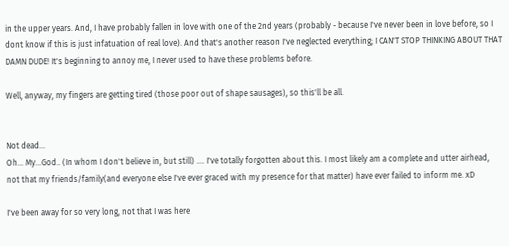in the upper years. And, I have probably fallen in love with one of the 2nd years (probably - because I've never been in love before, so I dont know if this is just infatuation of real love). And that's another reason I've neglected everything; I CAN'T STOP THINKING ABOUT THAT DAMN DUDE! It's beginning to annoy me, I never used to have these problems before.

Well, anyway, my fingers are getting tired (those poor out of shape sausages), so this'll be all.


Not dead...
Oh... My...God.. (In whom I don't believe in, but still) .... I've totally forgotten about this. I most likely am a complete and utter airhead, not that my friends/family(and everyone else I've ever graced with my presence for that matter) have ever failed to inform me. xD

I've been away for so very long, not that I was here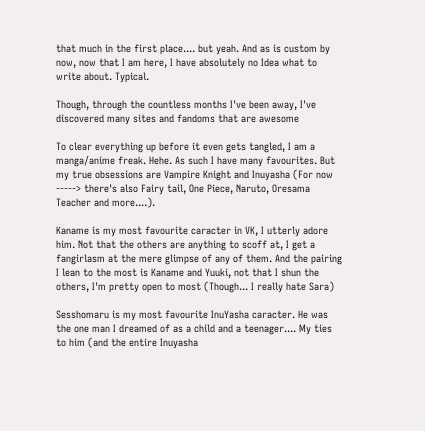that much in the first place.... but yeah. And as is custom by now, now that I am here, I have absolutely no Idea what to write about. Typical.

Though, through the countless months I've been away, I've discovered many sites and fandoms that are awesome

To clear everything up before it even gets tangled, I am a manga/anime freak. Hehe. As such I have many favourites. But my true obsessions are Vampire Knight and Inuyasha (For now -----> there's also Fairy tail, One Piece, Naruto, Oresama Teacher and more....).

Kaname is my most favourite caracter in VK, I utterly adore him. Not that the others are anything to scoff at, I get a fangirlasm at the mere glimpse of any of them. And the pairing I lean to the most is Kaname and Yuuki, not that I shun the others, I'm pretty open to most (Though... I really hate Sara)

Sesshomaru is my most favourite InuYasha caracter. He was the one man I dreamed of as a child and a teenager.... My ties to him (and the entire Inuyasha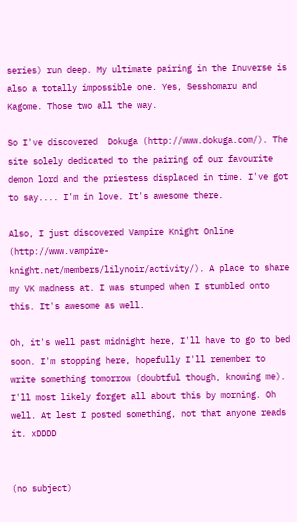series) run deep. My ultimate pairing in the Inuverse is also a totally impossible one. Yes, Sesshomaru and Kagome. Those two all the way.

So I've discovered  Dokuga (http://www.dokuga.com/). The site solely dedicated to the pairing of our favourite demon lord and the priestess displaced in time. I've got to say.... I'm in love. It's awesome there.

Also, I just discovered Vampire Knight Online (http://www.vampire-knight.net/members/lilynoir/activity/). A place to share my VK madness at. I was stumped when I stumbled onto this. It's awesome as well.

Oh, it's well past midnight here, I'll have to go to bed soon. I'm stopping here, hopefully I'll remember to write something tomorrow (doubtful though, knowing me). I'll most likely forget all about this by morning. Oh well. At lest I posted something, not that anyone reads it. xDDDD


(no subject)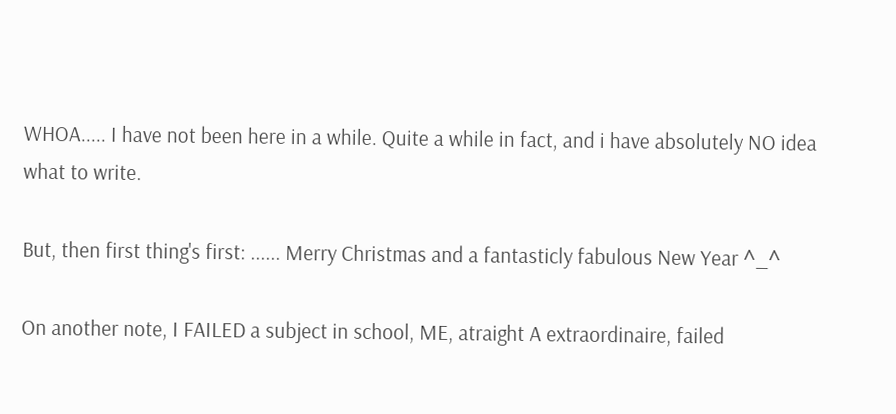WHOA..... I have not been here in a while. Quite a while in fact, and i have absolutely NO idea what to write.

But, then first thing's first: ...... Merry Christmas and a fantasticly fabulous New Year ^_^

On another note, I FAILED a subject in school, ME, atraight A extraordinaire, failed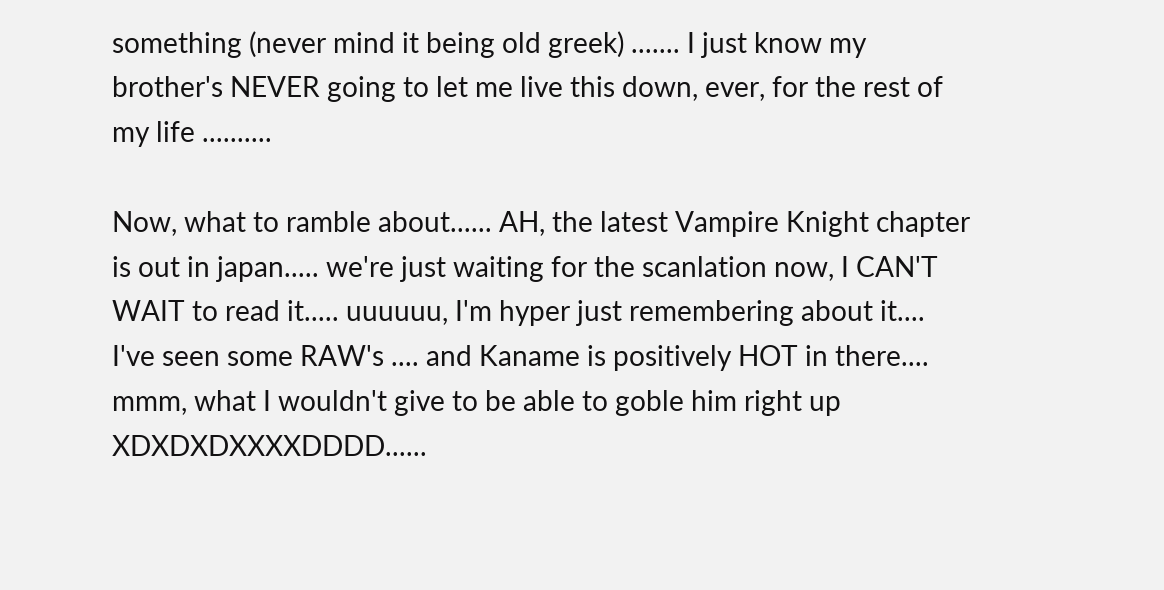something (never mind it being old greek) ....... I just know my brother's NEVER going to let me live this down, ever, for the rest of my life ..........

Now, what to ramble about...... AH, the latest Vampire Knight chapter is out in japan..... we're just waiting for the scanlation now, I CAN'T WAIT to read it..... uuuuuu, I'm hyper just remembering about it.... I've seen some RAW's .... and Kaname is positively HOT in there.... mmm, what I wouldn't give to be able to goble him right up XDXDXDXXXXDDDD......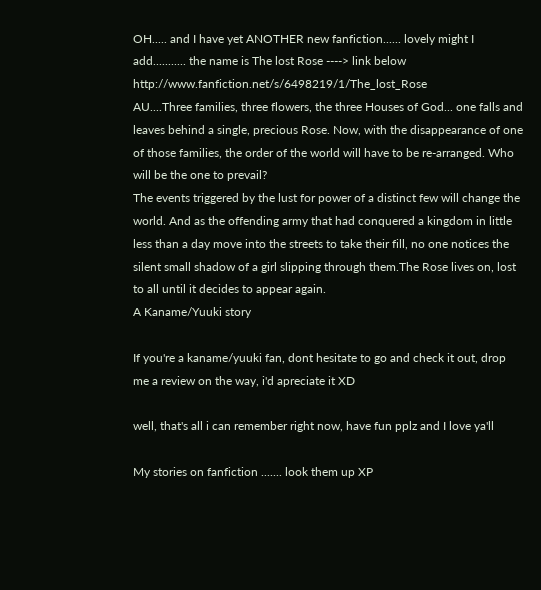OH..... and I have yet ANOTHER new fanfiction...... lovely might I add........... the name is The lost Rose ----> link below   http://www.fanfiction.net/s/6498219/1/The_lost_Rose
AU....Three families, three flowers, the three Houses of God... one falls and leaves behind a single, precious Rose. Now, with the disappearance of one of those families, the order of the world will have to be re-arranged. Who will be the one to prevail?
The events triggered by the lust for power of a distinct few will change the world. And as the offending army that had conquered a kingdom in little less than a day move into the streets to take their fill, no one notices the silent small shadow of a girl slipping through them.The Rose lives on, lost to all until it decides to appear again.
A Kaname/Yuuki story

If you're a kaname/yuuki fan, dont hesitate to go and check it out, drop me a review on the way, i'd apreciate it XD

well, that's all i can remember right now, have fun pplz and I love ya'll

My stories on fanfiction ....... look them up XP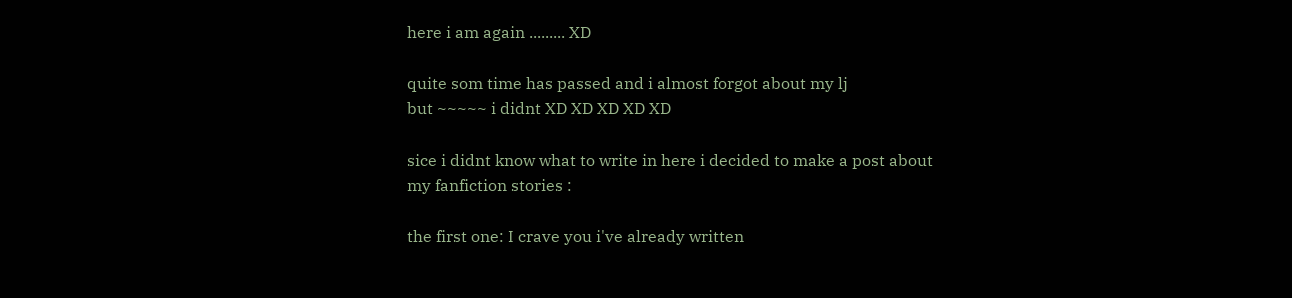here i am again ......... XD

quite som time has passed and i almost forgot about my lj
but ~~~~~ i didnt XD XD XD XD XD

sice i didnt know what to write in here i decided to make a post about my fanfiction stories :

the first one: I crave you i've already written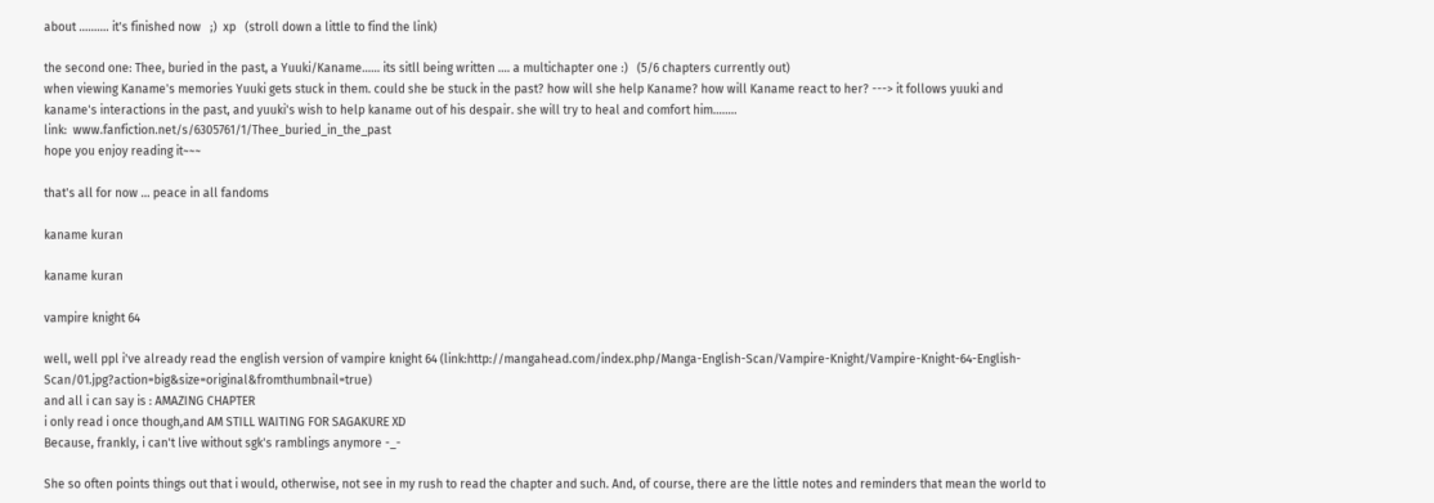about .......... it's finished now   ;)  xp   (stroll down a little to find the link)

the second one: Thee, buried in the past, a Yuuki/Kaname...... its sitll being written .... a multichapter one :)   (5/6 chapters currently out)
when viewing Kaname's memories Yuuki gets stuck in them. could she be stuck in the past? how will she help Kaname? how will Kaname react to her? ---> it follows yuuki and kaname's interactions in the past, and yuuki's wish to help kaname out of his despair. she will try to heal and comfort him........
link:  www.fanfiction.net/s/6305761/1/Thee_buried_in_the_past
hope you enjoy reading it~~~

that's all for now ... peace in all fandoms

kaname kuran

kaname kuran

vampire knight 64

well, well ppl i've already read the english version of vampire knight 64 (link:http://mangahead.com/index.php/Manga-English-Scan/Vampire-Knight/Vampire-Knight-64-English-Scan/01.jpg?action=big&size=original&fromthumbnail=true)
and all i can say is : AMAZING CHAPTER
i only read i once though,and AM STILL WAITING FOR SAGAKURE XD
Because, frankly, i can't live without sgk's ramblings anymore -_-

She so often points things out that i would, otherwise, not see in my rush to read the chapter and such. And, of course, there are the little notes and reminders that mean the world to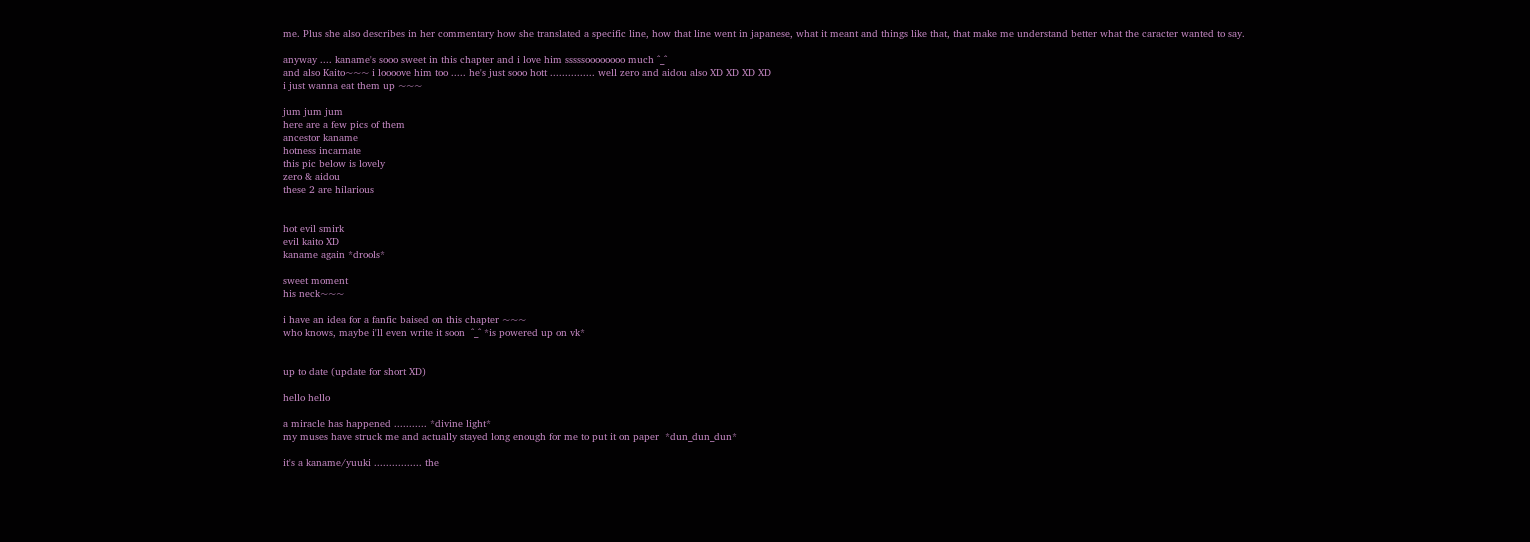me. Plus she also describes in her commentary how she translated a specific line, how that line went in japanese, what it meant and things like that, that make me understand better what the caracter wanted to say.

anyway .... kaname's sooo sweet in this chapter and i love him sssssoooooooo much ^_^
and also Kaito~~~ i loooove him too ..... he's just sooo hott ............... well zero and aidou also XD XD XD XD
i just wanna eat them up ~~~

jum jum jum
here are a few pics of them
ancestor kaname
hotness incarnate
this pic below is lovely
zero & aidou
these 2 are hilarious


hot evil smirk
evil kaito XD
kaname again *drools*

sweet moment
his neck~~~

i have an idea for a fanfic baised on this chapter ~~~
who knows, maybe i'll even write it soon  ^_^ *is powered up on vk*


up to date (update for short XD)

hello hello

a miracle has happened ........... *divine light*
my muses have struck me and actually stayed long enough for me to put it on paper  *dun_dun_dun*

it's a kaname/yuuki ................ the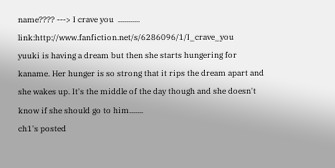name???? ---> I crave you  ........... link:http://www.fanfiction.net/s/6286096/1/I_crave_you
yuuki is having a dream but then she starts hungering for kaname. Her hunger is so strong that it rips the dream apart and she wakes up. It's the middle of the day though and she doesn't know if she should go to him.......
ch1's posted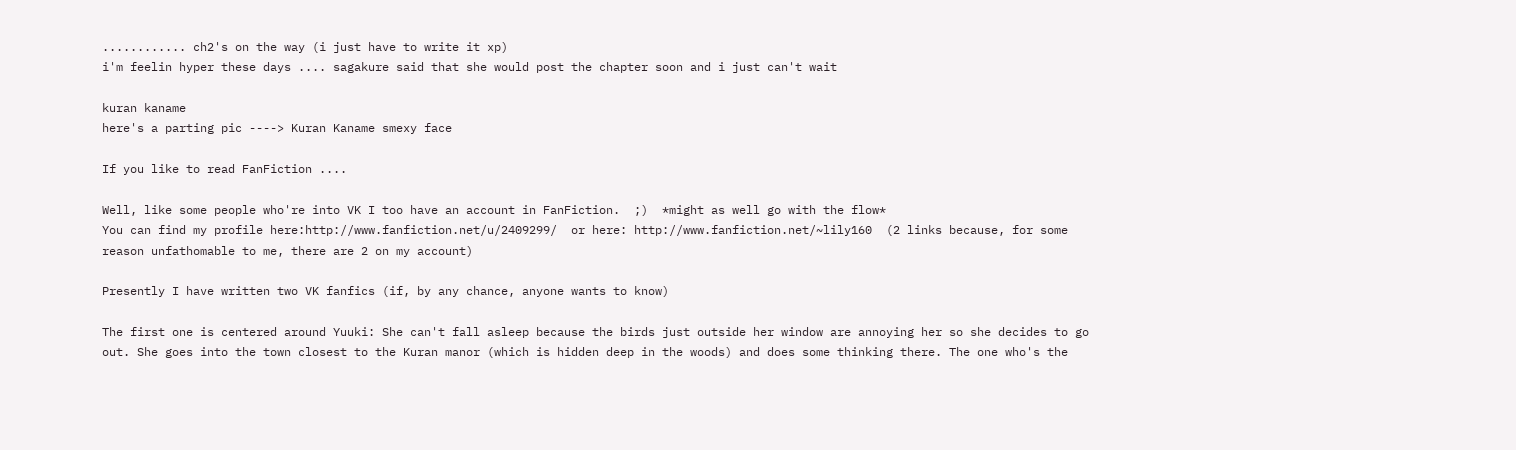............ ch2's on the way (i just have to write it xp)
i'm feelin hyper these days .... sagakure said that she would post the chapter soon and i just can't wait

kuran kaname
here's a parting pic ----> Kuran Kaname smexy face

If you like to read FanFiction ....

Well, like some people who're into VK I too have an account in FanFiction.  ;)  *might as well go with the flow*
You can find my profile here:http://www.fanfiction.net/u/2409299/  or here: http://www.fanfiction.net/~lily160  (2 links because, for some reason unfathomable to me, there are 2 on my account)

Presently I have written two VK fanfics (if, by any chance, anyone wants to know)

The first one is centered around Yuuki: She can't fall asleep because the birds just outside her window are annoying her so she decides to go out. She goes into the town closest to the Kuran manor (which is hidden deep in the woods) and does some thinking there. The one who's the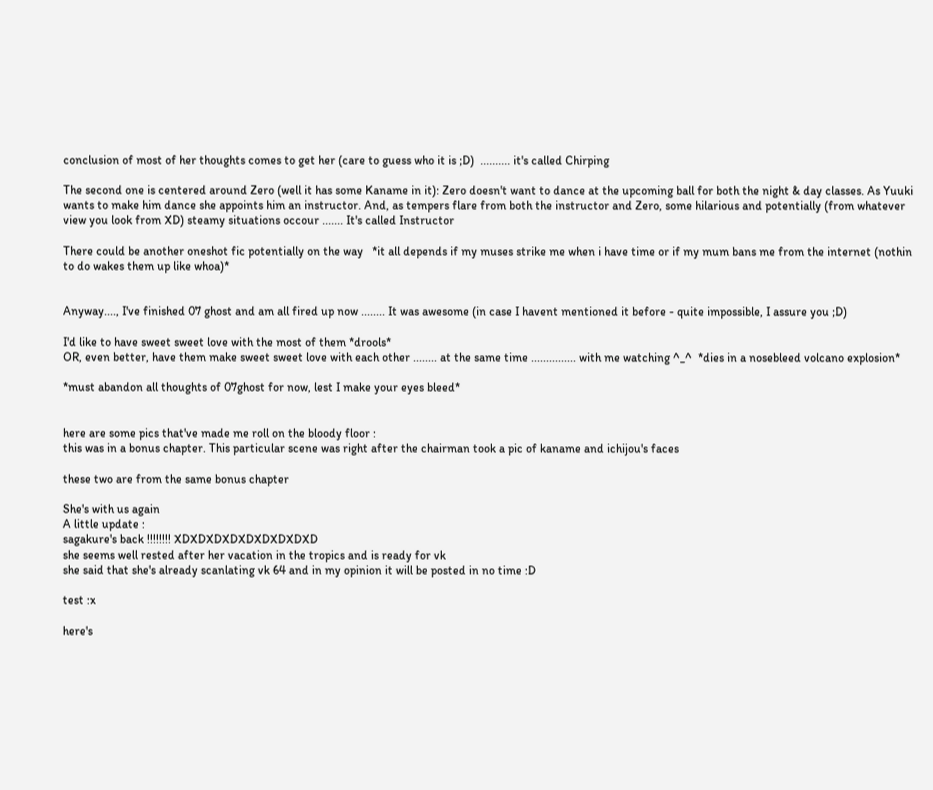conclusion of most of her thoughts comes to get her (care to guess who it is ;D)  .......... it's called Chirping

The second one is centered around Zero (well it has some Kaname in it): Zero doesn't want to dance at the upcoming ball for both the night & day classes. As Yuuki wants to make him dance she appoints him an instructor. And, as tempers flare from both the instructor and Zero, some hilarious and potentially (from whatever view you look from XD) steamy situations occour ....... It's called Instructor

There could be another oneshot fic potentially on the way   *it all depends if my muses strike me when i have time or if my mum bans me from the internet (nothin to do wakes them up like whoa)*


Anyway...., I've finished 07 ghost and am all fired up now ........ It was awesome (in case I havent mentioned it before - quite impossible, I assure you ;D)

I'd like to have sweet sweet love with the most of them *drools*
OR, even better, have them make sweet sweet love with each other ........ at the same time ............... with me watching ^_^  *dies in a nosebleed volcano explosion*

*must abandon all thoughts of 07ghost for now, lest I make your eyes bleed*


here are some pics that've made me roll on the bloody floor :
this was in a bonus chapter. This particular scene was right after the chairman took a pic of kaname and ichijou's faces

these two are from the same bonus chapter

She's with us again
A little update :
sagakure's back !!!!!!!! XDXDXDXDXDXDXDXDXD
she seems well rested after her vacation in the tropics and is ready for vk
she said that she's already scanlating vk 64 and in my opinion it will be posted in no time :D

test :x

here's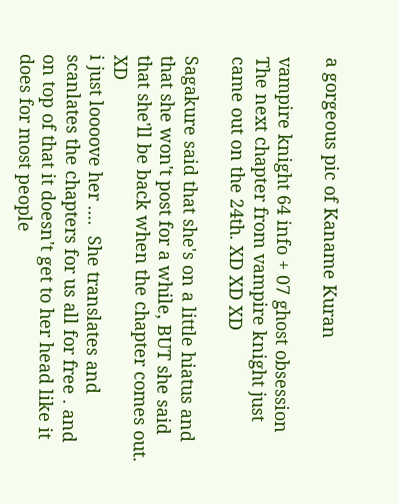a gorgeous pic of Kaname Kuran

vampire knight 64 info + 07 ghost obsession
The next chapter from vampire knight just came out on the 24th. XD XD XD

Sagakure said that she's on a little hiatus and that she won't post for a while, BUT she said that she'll be back when the chapter comes out. XD
i just loooove her ....  She translates and scanlates the chapters for us all for free . and on top of that it doesn't get to her head like it does for most people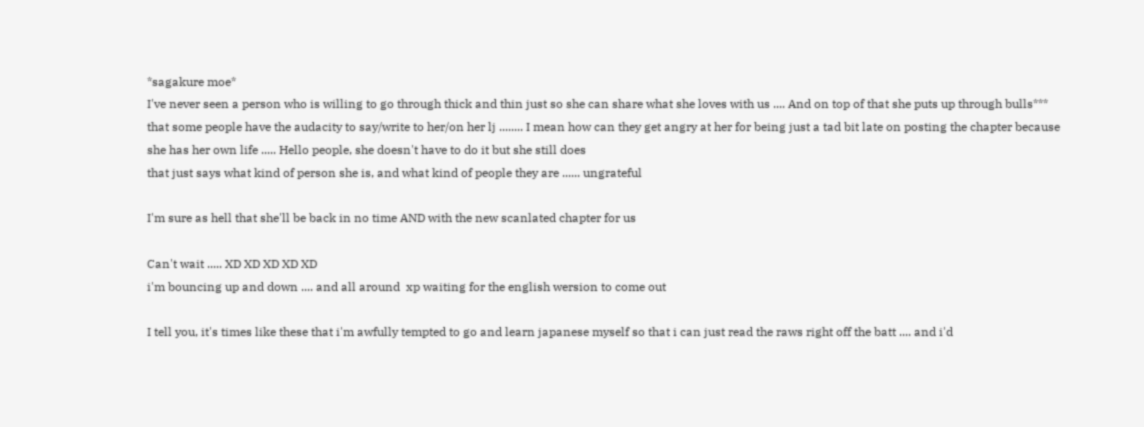*sagakure moe*
I've never seen a person who is willing to go through thick and thin just so she can share what she loves with us .... And on top of that she puts up through bulls*** that some people have the audacity to say/write to her/on her lj ........ I mean how can they get angry at her for being just a tad bit late on posting the chapter because she has her own life ..... Hello people, she doesn't have to do it but she still does
that just says what kind of person she is, and what kind of people they are ...... ungrateful

I'm sure as hell that she'll be back in no time AND with the new scanlated chapter for us

Can't wait ..... XD XD XD XD XD
i'm bouncing up and down .... and all around  xp waiting for the english wersion to come out

I tell you, it's times like these that i'm awfully tempted to go and learn japanese myself so that i can just read the raws right off the batt .... and i'd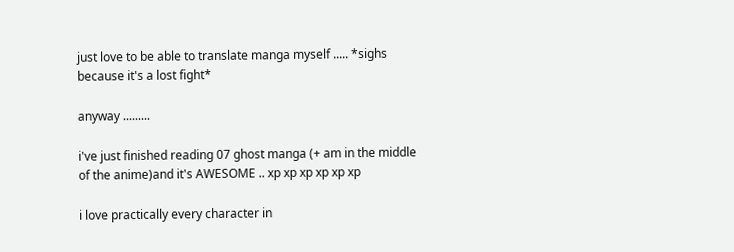just love to be able to translate manga myself ..... *sighs because it's a lost fight*

anyway .........

i've just finished reading 07 ghost manga (+ am in the middle of the anime)and it's AWESOME .. xp xp xp xp xp xp

i love practically every character in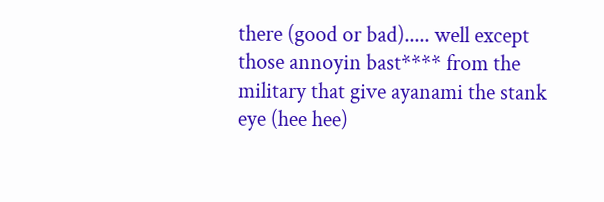there (good or bad)..... well except those annoyin bast**** from the military that give ayanami the stank eye (hee hee)